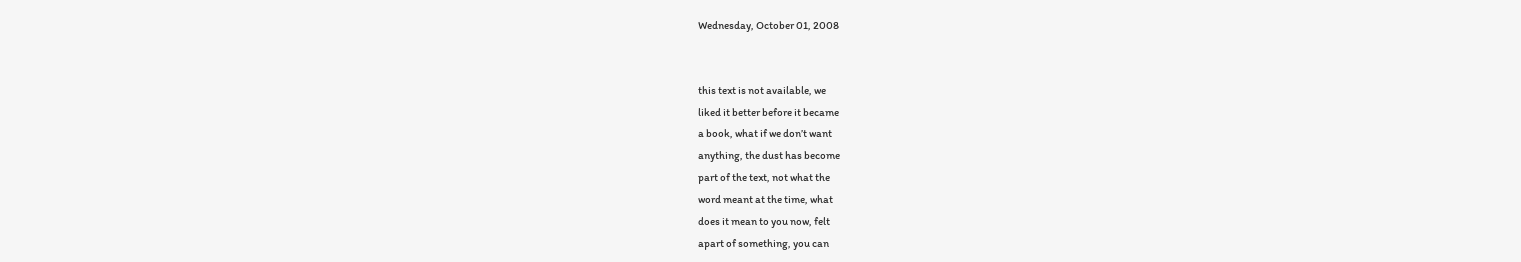Wednesday, October 01, 2008


this text is not available, we
liked it better before it became
a book, what if we don’t want
anything, the dust has become
part of the text, not what the
word meant at the time, what
does it mean to you now, felt
apart of something, you can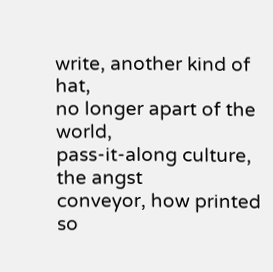write, another kind of hat,
no longer apart of the world,
pass-it-along culture, the angst
conveyor, how printed so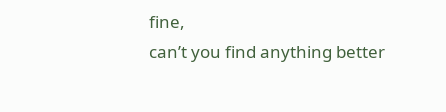fine,
can’t you find anything better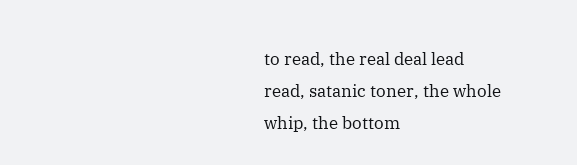to read, the real deal lead
read, satanic toner, the whole
whip, the bottom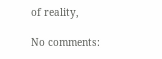of reality,

No comments: